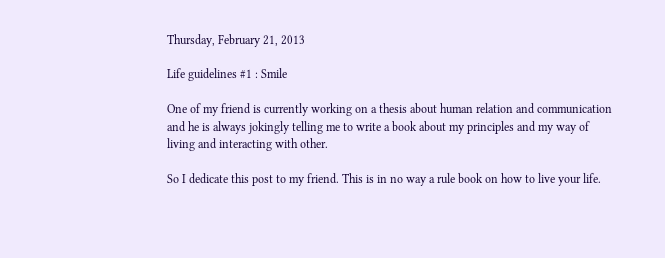Thursday, February 21, 2013

Life guidelines #1 : Smile

One of my friend is currently working on a thesis about human relation and communication and he is always jokingly telling me to write a book about my principles and my way of living and interacting with other.

So I dedicate this post to my friend. This is in no way a rule book on how to live your life.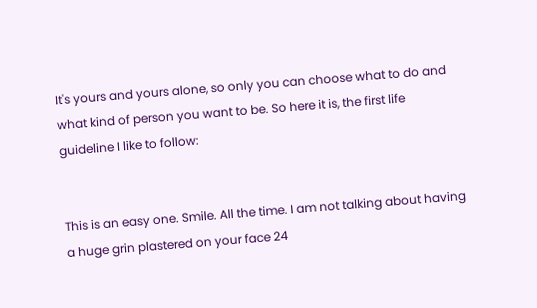It's yours and yours alone, so only you can choose what to do and what kind of person you want to be. So here it is, the first life guideline I like to follow:


This is an easy one. Smile. All the time. I am not talking about having a huge grin plastered on your face 24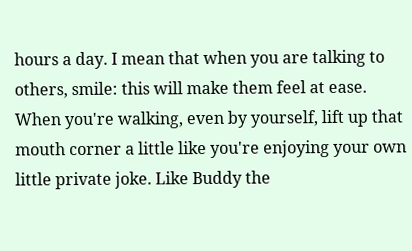hours a day. I mean that when you are talking to others, smile: this will make them feel at ease. When you're walking, even by yourself, lift up that mouth corner a little like you're enjoying your own little private joke. Like Buddy the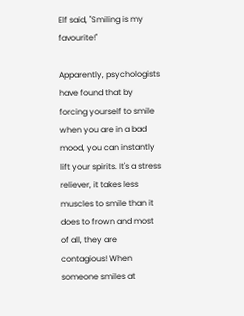Elf said, "Smiling is my favourite!"

Apparently, psychologists have found that by forcing yourself to smile when you are in a bad mood, you can instantly lift your spirits. It's a stress reliever, it takes less muscles to smile than it does to frown and most of all, they are contagious! When someone smiles at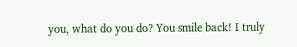you, what do you do? You smile back! I truly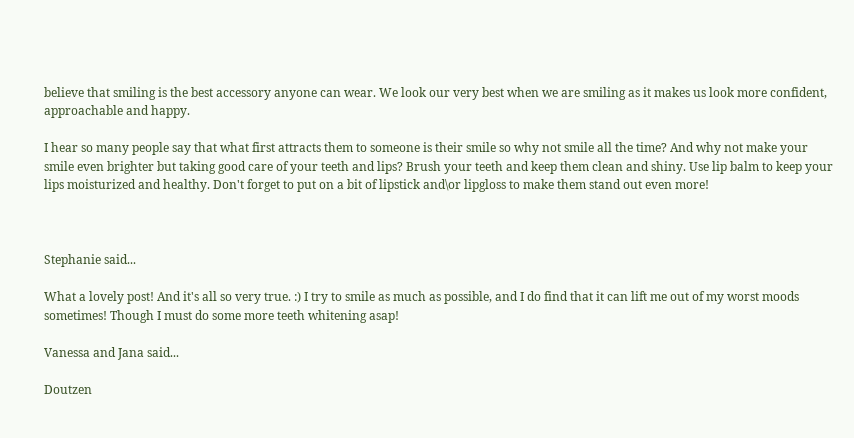believe that smiling is the best accessory anyone can wear. We look our very best when we are smiling as it makes us look more confident, approachable and happy.

I hear so many people say that what first attracts them to someone is their smile so why not smile all the time? And why not make your smile even brighter but taking good care of your teeth and lips? Brush your teeth and keep them clean and shiny. Use lip balm to keep your lips moisturized and healthy. Don't forget to put on a bit of lipstick and\or lipgloss to make them stand out even more!



Stephanie said...

What a lovely post! And it's all so very true. :) I try to smile as much as possible, and I do find that it can lift me out of my worst moods sometimes! Though I must do some more teeth whitening asap!

Vanessa and Jana said...

Doutzen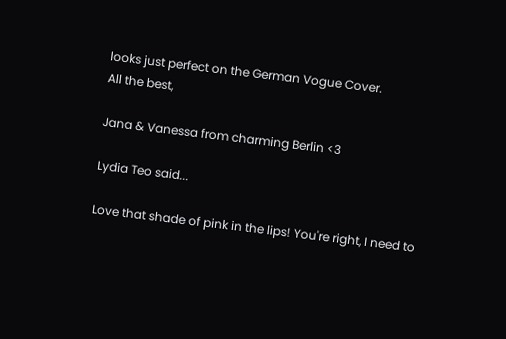looks just perfect on the German Vogue Cover.
All the best,

Jana & Vanessa from charming Berlin <3

Lydia Teo said...

Love that shade of pink in the lips! You're right, I need to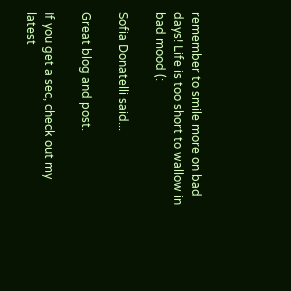remember to smile more on bad days! Life is too short to wallow in bad mood (:

Sofia Donatelli said...

Great blog and post.

If you get a sec, check out my latest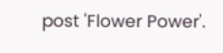post 'Flower Power'.